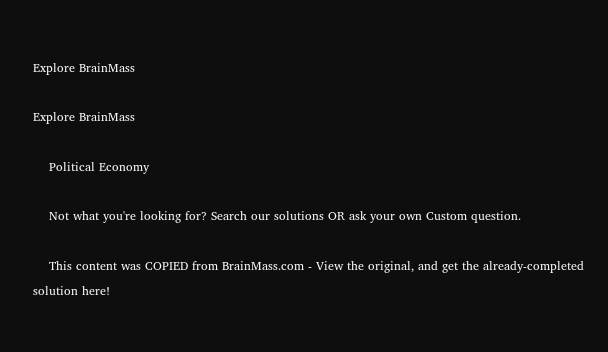Explore BrainMass

Explore BrainMass

    Political Economy

    Not what you're looking for? Search our solutions OR ask your own Custom question.

    This content was COPIED from BrainMass.com - View the original, and get the already-completed solution here!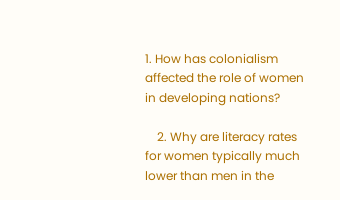1. How has colonialism affected the role of women in developing nations?

    2. Why are literacy rates for women typically much lower than men in the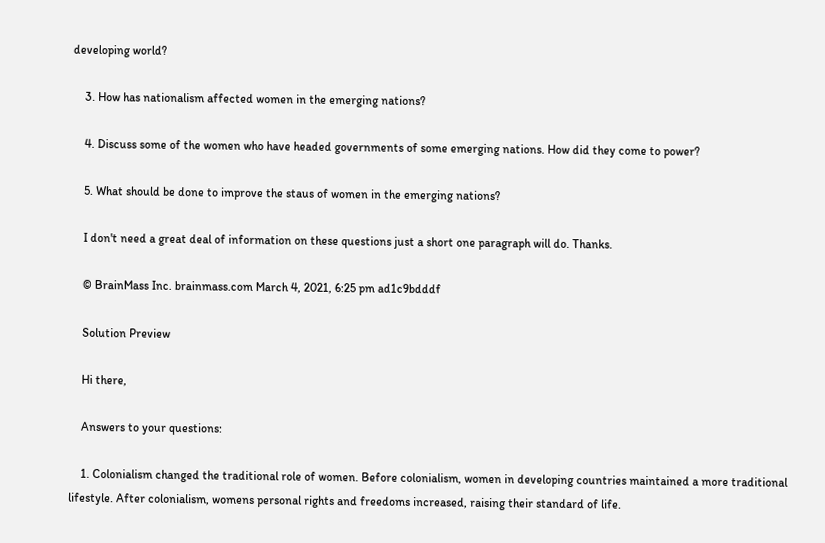developing world?

    3. How has nationalism affected women in the emerging nations?

    4. Discuss some of the women who have headed governments of some emerging nations. How did they come to power?

    5. What should be done to improve the staus of women in the emerging nations?

    I don't need a great deal of information on these questions just a short one paragraph will do. Thanks.

    © BrainMass Inc. brainmass.com March 4, 2021, 6:25 pm ad1c9bdddf

    Solution Preview

    Hi there,

    Answers to your questions:

    1. Colonialism changed the traditional role of women. Before colonialism, women in developing countries maintained a more traditional lifestyle. After colonialism, womens personal rights and freedoms increased, raising their standard of life.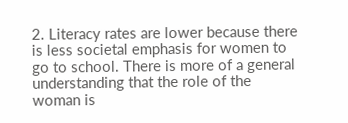2. Literacy rates are lower because there is less societal emphasis for women to go to school. There is more of a general understanding that the role of the woman is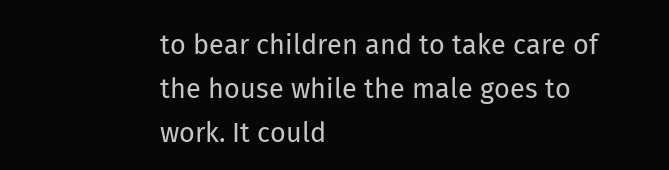to bear children and to take care of the house while the male goes to work. It could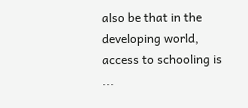also be that in the developing world, access to schooling is ...